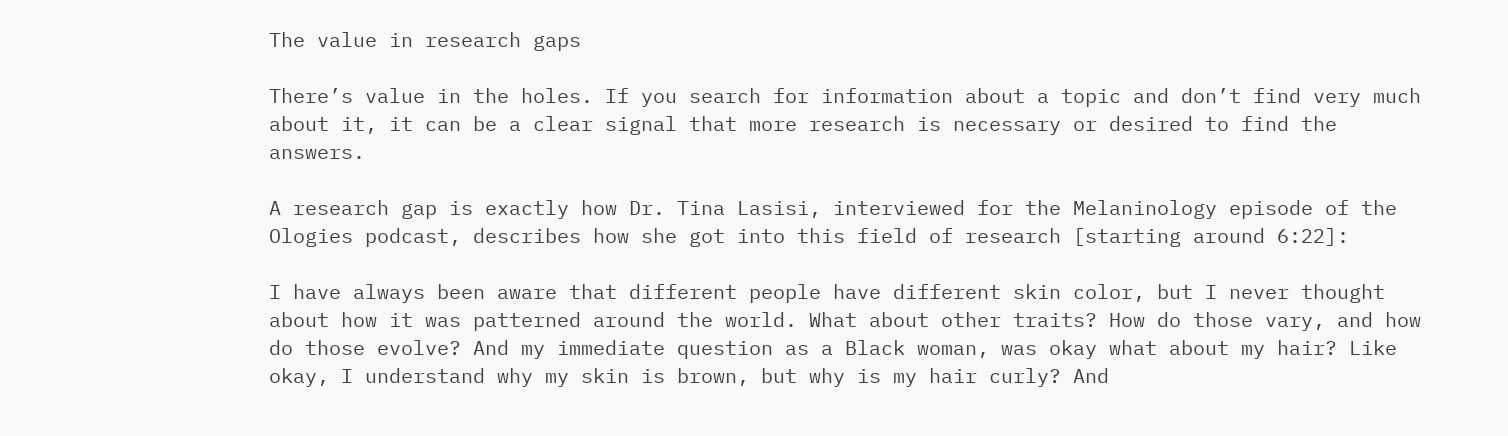The value in research gaps

There’s value in the holes. If you search for information about a topic and don’t find very much about it, it can be a clear signal that more research is necessary or desired to find the answers.

A research gap is exactly how Dr. Tina Lasisi, interviewed for the Melaninology episode of the Ologies podcast, describes how she got into this field of research [starting around 6:22]:

I have always been aware that different people have different skin color, but I never thought about how it was patterned around the world. What about other traits? How do those vary, and how do those evolve? And my immediate question as a Black woman, was okay what about my hair? Like okay, I understand why my skin is brown, but why is my hair curly? And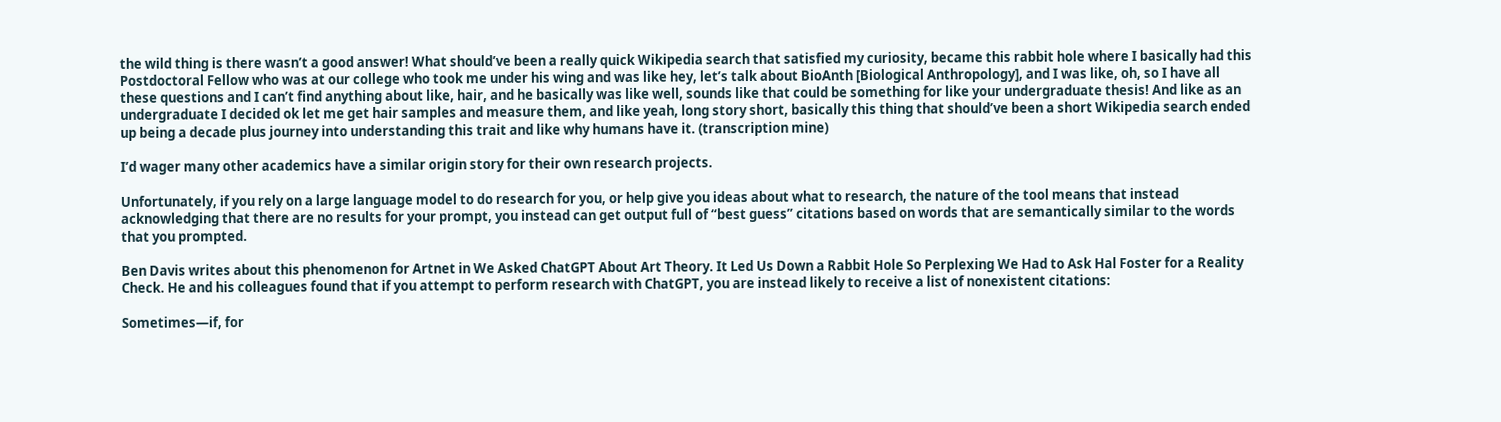the wild thing is there wasn’t a good answer! What should’ve been a really quick Wikipedia search that satisfied my curiosity, became this rabbit hole where I basically had this Postdoctoral Fellow who was at our college who took me under his wing and was like hey, let’s talk about BioAnth [Biological Anthropology], and I was like, oh, so I have all these questions and I can’t find anything about like, hair, and he basically was like well, sounds like that could be something for like your undergraduate thesis! And like as an undergraduate I decided ok let me get hair samples and measure them, and like yeah, long story short, basically this thing that should’ve been a short Wikipedia search ended up being a decade plus journey into understanding this trait and like why humans have it. (transcription mine)

I’d wager many other academics have a similar origin story for their own research projects.

Unfortunately, if you rely on a large language model to do research for you, or help give you ideas about what to research, the nature of the tool means that instead acknowledging that there are no results for your prompt, you instead can get output full of “best guess” citations based on words that are semantically similar to the words that you prompted.

Ben Davis writes about this phenomenon for Artnet in We Asked ChatGPT About Art Theory. It Led Us Down a Rabbit Hole So Perplexing We Had to Ask Hal Foster for a Reality Check. He and his colleagues found that if you attempt to perform research with ChatGPT, you are instead likely to receive a list of nonexistent citations:

Sometimes—if, for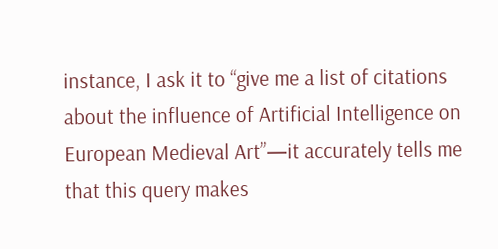instance, I ask it to “give me a list of citations about the influence of Artificial Intelligence on European Medieval Art”—it accurately tells me that this query makes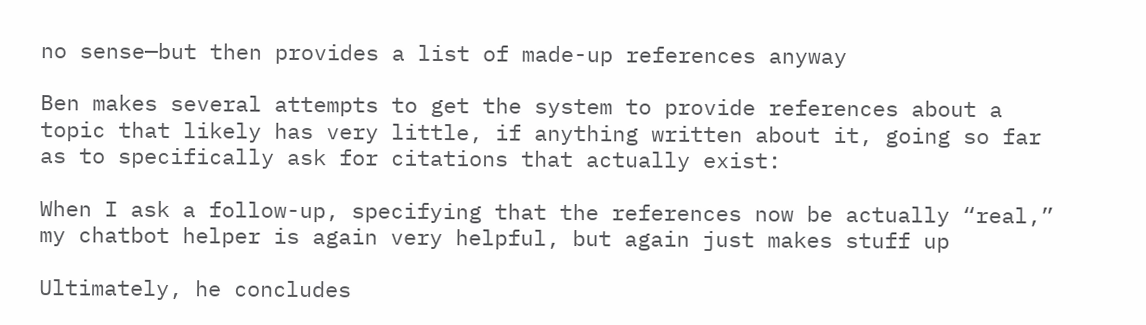no sense—but then provides a list of made-up references anyway

Ben makes several attempts to get the system to provide references about a topic that likely has very little, if anything written about it, going so far as to specifically ask for citations that actually exist:

When I ask a follow-up, specifying that the references now be actually “real,” my chatbot helper is again very helpful, but again just makes stuff up

Ultimately, he concludes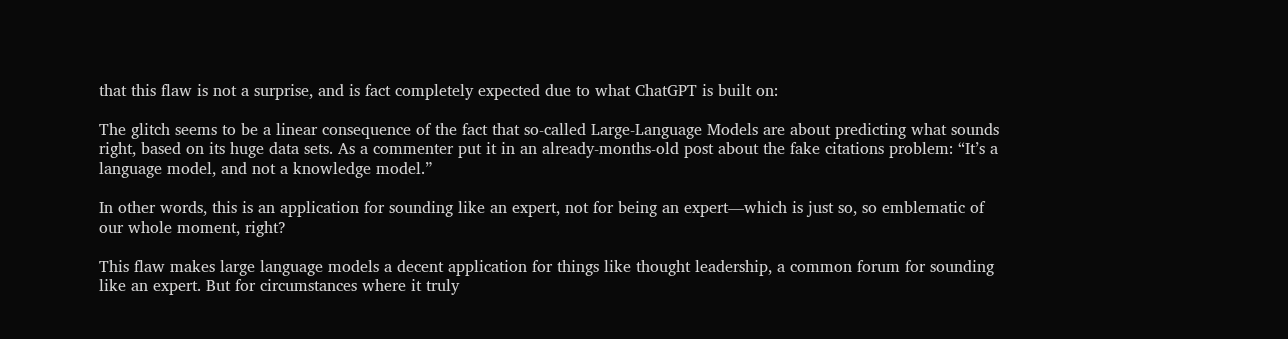that this flaw is not a surprise, and is fact completely expected due to what ChatGPT is built on:

The glitch seems to be a linear consequence of the fact that so-called Large-Language Models are about predicting what sounds right, based on its huge data sets. As a commenter put it in an already-months-old post about the fake citations problem: “It’s a language model, and not a knowledge model.”

In other words, this is an application for sounding like an expert, not for being an expert—which is just so, so emblematic of our whole moment, right?

This flaw makes large language models a decent application for things like thought leadership, a common forum for sounding like an expert. But for circumstances where it truly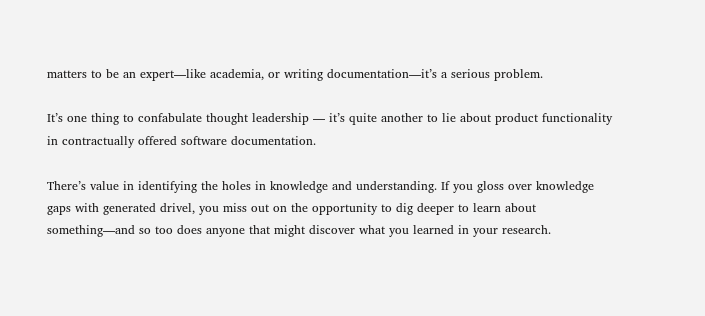matters to be an expert—like academia, or writing documentation—it’s a serious problem.

It’s one thing to confabulate thought leadership — it’s quite another to lie about product functionality in contractually offered software documentation.

There’s value in identifying the holes in knowledge and understanding. If you gloss over knowledge gaps with generated drivel, you miss out on the opportunity to dig deeper to learn about something—and so too does anyone that might discover what you learned in your research.